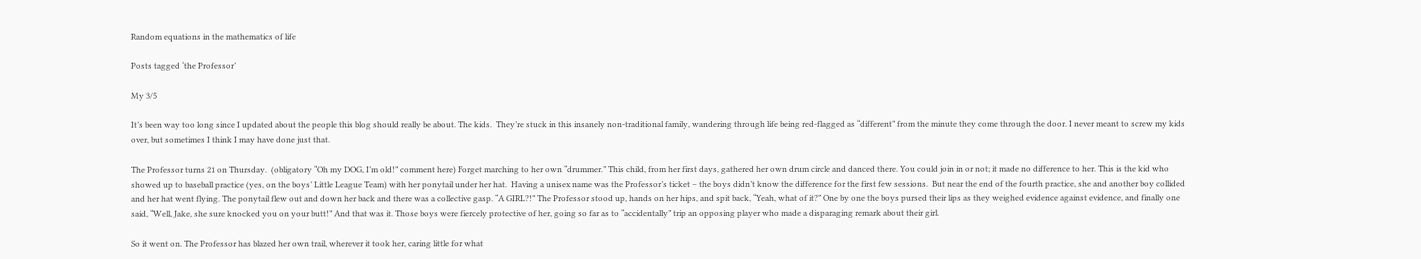Random equations in the mathematics of life

Posts tagged ‘the Professor’

My 3/5

It’s been way too long since I updated about the people this blog should really be about. The kids.  They’re stuck in this insanely non-traditional family, wandering through life being red-flagged as “different” from the minute they come through the door. I never meant to screw my kids over, but sometimes I think I may have done just that.

The Professor turns 21 on Thursday.  (obligatory “Oh my DOG, I’m old!” comment here) Forget marching to her own “drummer.” This child, from her first days, gathered her own drum circle and danced there. You could join in or not; it made no difference to her. This is the kid who showed up to baseball practice (yes, on the boys’ Little League Team) with her ponytail under her hat.  Having a unisex name was the Professor’s ticket – the boys didn’t know the difference for the first few sessions.  But near the end of the fourth practice, she and another boy collided and her hat went flying. The ponytail flew out and down her back and there was a collective gasp. “A GIRL?!” The Professor stood up, hands on her hips, and spit back, “Yeah, what of it?” One by one the boys pursed their lips as they weighed evidence against evidence, and finally one said, “Well, Jake, she sure knocked you on your butt!” And that was it. Those boys were fiercely protective of her, going so far as to “accidentally” trip an opposing player who made a disparaging remark about their girl.

So it went on. The Professor has blazed her own trail, wherever it took her, caring little for what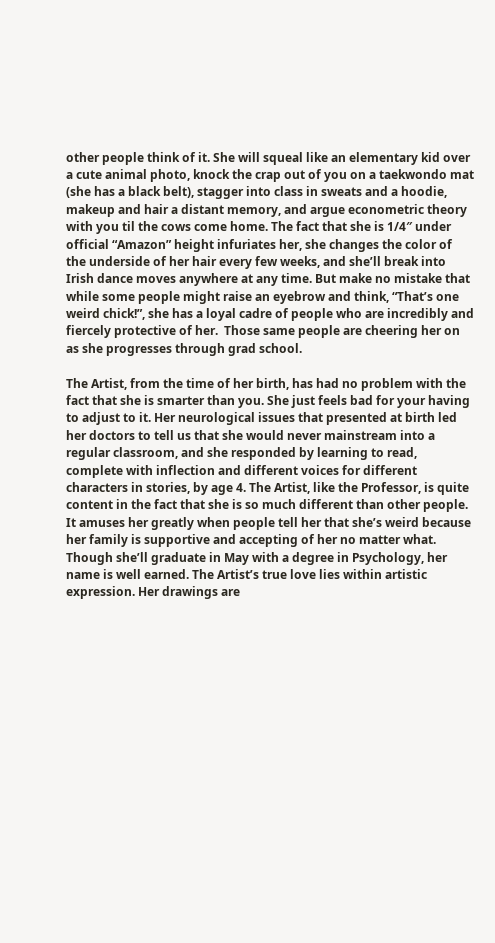other people think of it. She will squeal like an elementary kid over a cute animal photo, knock the crap out of you on a taekwondo mat (she has a black belt), stagger into class in sweats and a hoodie, makeup and hair a distant memory, and argue econometric theory with you til the cows come home. The fact that she is 1/4″ under official “Amazon” height infuriates her, she changes the color of the underside of her hair every few weeks, and she’ll break into Irish dance moves anywhere at any time. But make no mistake that while some people might raise an eyebrow and think, “That’s one weird chick!”, she has a loyal cadre of people who are incredibly and fiercely protective of her.  Those same people are cheering her on as she progresses through grad school.

The Artist, from the time of her birth, has had no problem with the fact that she is smarter than you. She just feels bad for your having to adjust to it. Her neurological issues that presented at birth led her doctors to tell us that she would never mainstream into a regular classroom, and she responded by learning to read, complete with inflection and different voices for different characters in stories, by age 4. The Artist, like the Professor, is quite content in the fact that she is so much different than other people. It amuses her greatly when people tell her that she’s weird because her family is supportive and accepting of her no matter what. Though she’ll graduate in May with a degree in Psychology, her name is well earned. The Artist’s true love lies within artistic expression. Her drawings are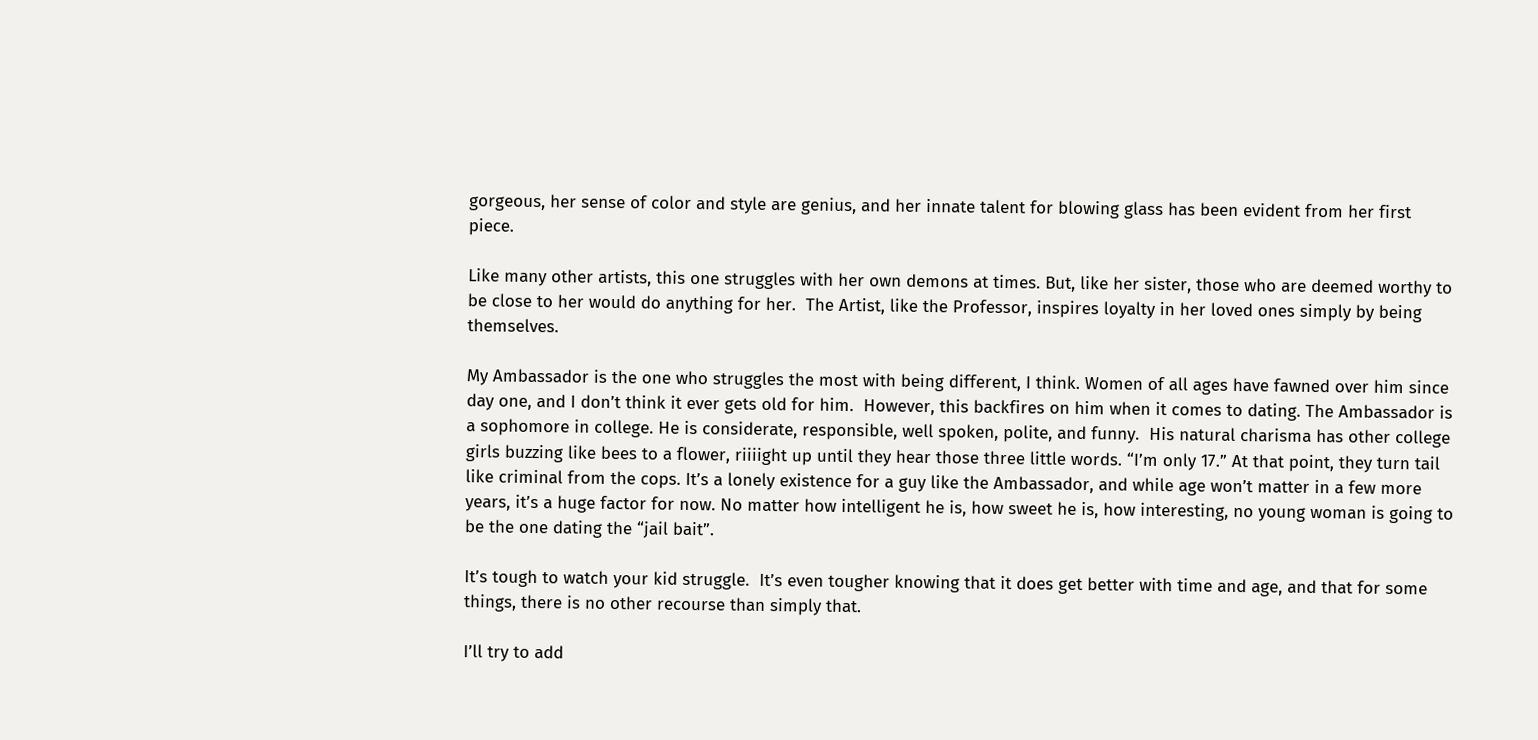gorgeous, her sense of color and style are genius, and her innate talent for blowing glass has been evident from her first piece.

Like many other artists, this one struggles with her own demons at times. But, like her sister, those who are deemed worthy to be close to her would do anything for her.  The Artist, like the Professor, inspires loyalty in her loved ones simply by being themselves.

My Ambassador is the one who struggles the most with being different, I think. Women of all ages have fawned over him since day one, and I don’t think it ever gets old for him.  However, this backfires on him when it comes to dating. The Ambassador is a sophomore in college. He is considerate, responsible, well spoken, polite, and funny.  His natural charisma has other college girls buzzing like bees to a flower, riiiight up until they hear those three little words. “I’m only 17.” At that point, they turn tail like criminal from the cops. It’s a lonely existence for a guy like the Ambassador, and while age won’t matter in a few more years, it’s a huge factor for now. No matter how intelligent he is, how sweet he is, how interesting, no young woman is going to be the one dating the “jail bait”.

It’s tough to watch your kid struggle.  It’s even tougher knowing that it does get better with time and age, and that for some things, there is no other recourse than simply that.

I’ll try to add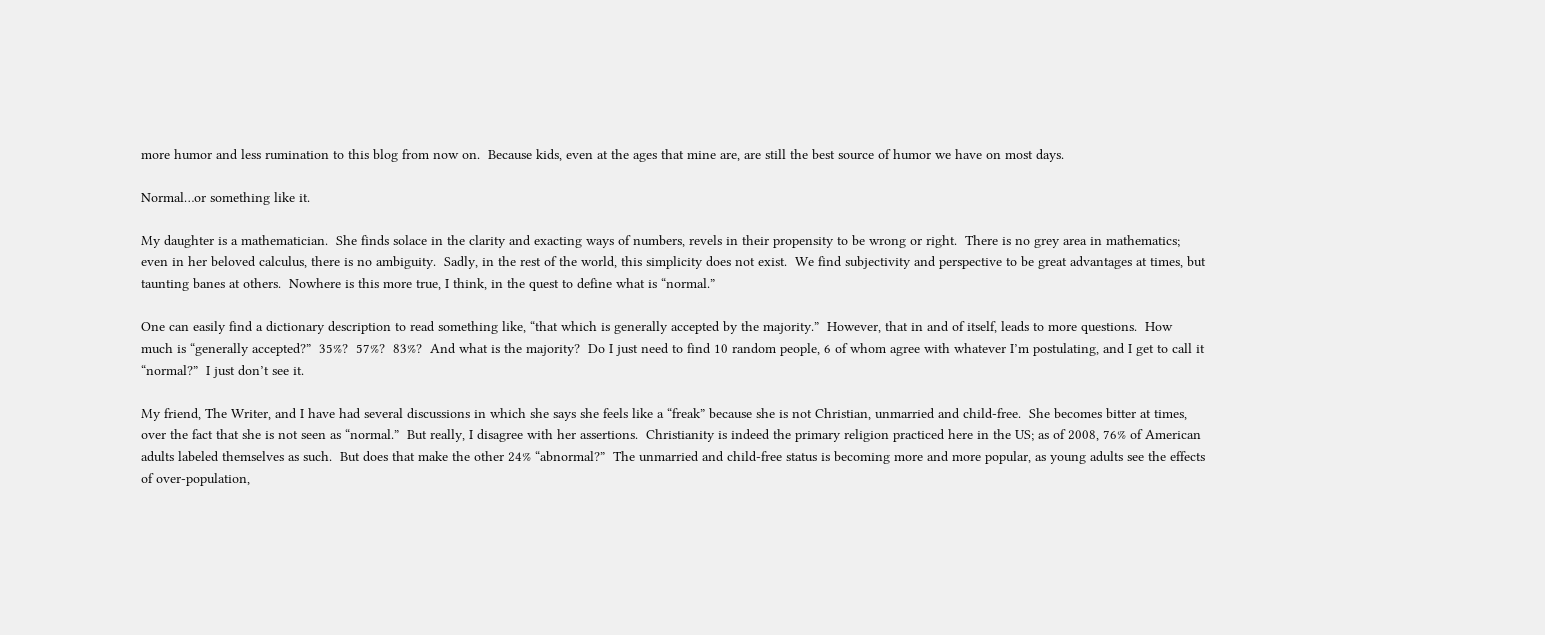more humor and less rumination to this blog from now on.  Because kids, even at the ages that mine are, are still the best source of humor we have on most days.

Normal…or something like it.

My daughter is a mathematician.  She finds solace in the clarity and exacting ways of numbers, revels in their propensity to be wrong or right.  There is no grey area in mathematics; even in her beloved calculus, there is no ambiguity.  Sadly, in the rest of the world, this simplicity does not exist.  We find subjectivity and perspective to be great advantages at times, but taunting banes at others.  Nowhere is this more true, I think, in the quest to define what is “normal.”

One can easily find a dictionary description to read something like, “that which is generally accepted by the majority.”  However, that in and of itself, leads to more questions.  How much is “generally accepted?”  35%?  57%?  83%?  And what is the majority?  Do I just need to find 10 random people, 6 of whom agree with whatever I’m postulating, and I get to call it “normal?”  I just don’t see it.

My friend, The Writer, and I have had several discussions in which she says she feels like a “freak” because she is not Christian, unmarried and child-free.  She becomes bitter at times, over the fact that she is not seen as “normal.”  But really, I disagree with her assertions.  Christianity is indeed the primary religion practiced here in the US; as of 2008, 76% of American adults labeled themselves as such.  But does that make the other 24% “abnormal?”  The unmarried and child-free status is becoming more and more popular, as young adults see the effects of over-population,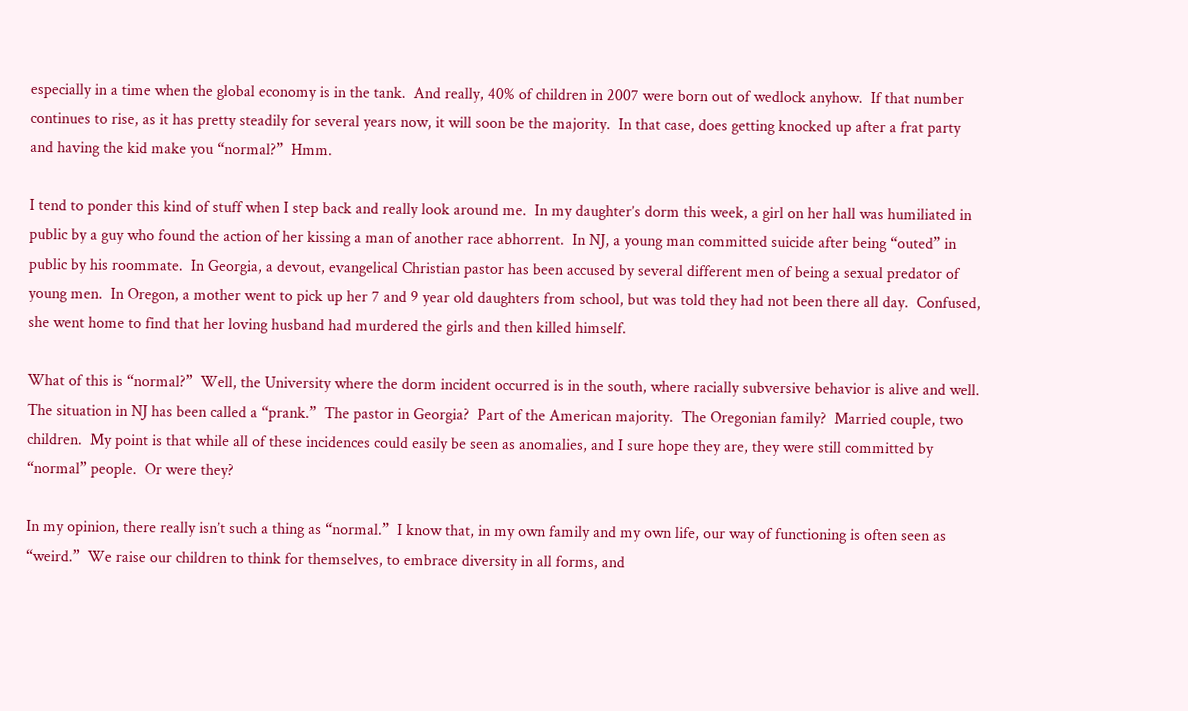especially in a time when the global economy is in the tank.  And really, 40% of children in 2007 were born out of wedlock anyhow.  If that number continues to rise, as it has pretty steadily for several years now, it will soon be the majority.  In that case, does getting knocked up after a frat party and having the kid make you “normal?”  Hmm.

I tend to ponder this kind of stuff when I step back and really look around me.  In my daughter’s dorm this week, a girl on her hall was humiliated in public by a guy who found the action of her kissing a man of another race abhorrent.  In NJ, a young man committed suicide after being “outed” in public by his roommate.  In Georgia, a devout, evangelical Christian pastor has been accused by several different men of being a sexual predator of young men.  In Oregon, a mother went to pick up her 7 and 9 year old daughters from school, but was told they had not been there all day.  Confused, she went home to find that her loving husband had murdered the girls and then killed himself.

What of this is “normal?”  Well, the University where the dorm incident occurred is in the south, where racially subversive behavior is alive and well.  The situation in NJ has been called a “prank.”  The pastor in Georgia?  Part of the American majority.  The Oregonian family?  Married couple, two children.  My point is that while all of these incidences could easily be seen as anomalies, and I sure hope they are, they were still committed by “normal” people.  Or were they?

In my opinion, there really isn’t such a thing as “normal.”  I know that, in my own family and my own life, our way of functioning is often seen as “weird.”  We raise our children to think for themselves, to embrace diversity in all forms, and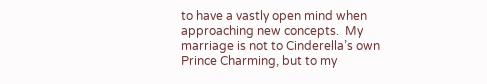to have a vastly open mind when approaching new concepts.  My marriage is not to Cinderella’s own Prince Charming, but to my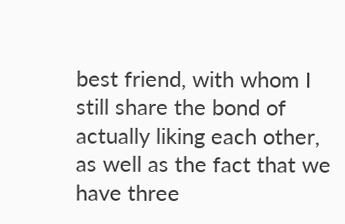best friend, with whom I still share the bond of actually liking each other, as well as the fact that we have three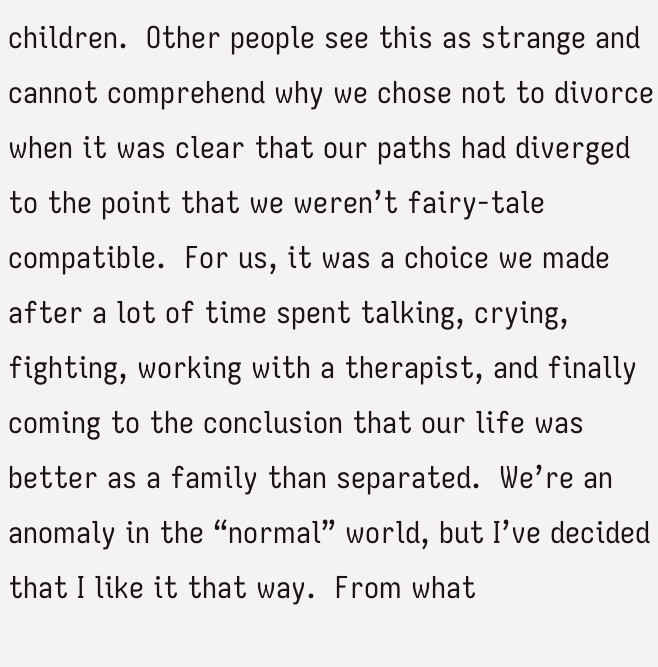children.  Other people see this as strange and cannot comprehend why we chose not to divorce when it was clear that our paths had diverged to the point that we weren’t fairy-tale compatible.  For us, it was a choice we made after a lot of time spent talking, crying, fighting, working with a therapist, and finally coming to the conclusion that our life was better as a family than separated.  We’re an anomaly in the “normal” world, but I’ve decided that I like it that way.  From what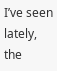I’ve seen lately,  the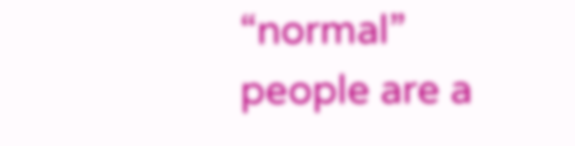“normal” people are a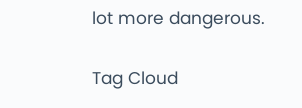lot more dangerous.

Tag Cloud